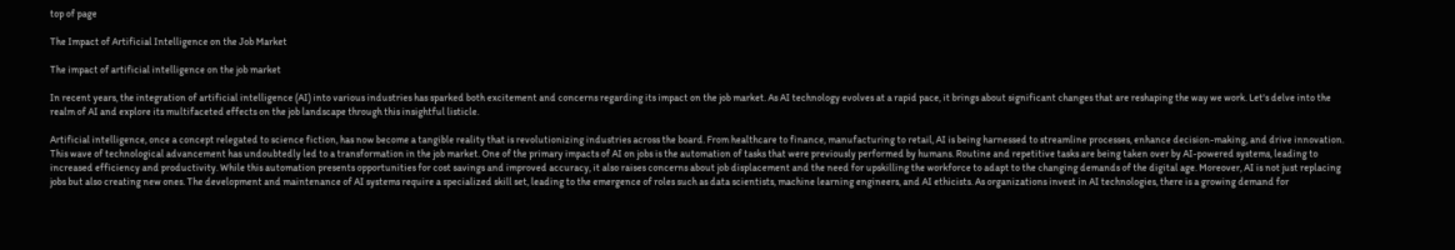top of page

The Impact of Artificial Intelligence on the Job Market

The impact of artificial intelligence on the job market

In recent years, the integration of artificial intelligence (AI) into various industries has sparked both excitement and concerns regarding its impact on the job market. As AI technology evolves at a rapid pace, it brings about significant changes that are reshaping the way we work. Let's delve into the realm of AI and explore its multifaceted effects on the job landscape through this insightful listicle.

Artificial intelligence, once a concept relegated to science fiction, has now become a tangible reality that is revolutionizing industries across the board. From healthcare to finance, manufacturing to retail, AI is being harnessed to streamline processes, enhance decision-making, and drive innovation. This wave of technological advancement has undoubtedly led to a transformation in the job market. One of the primary impacts of AI on jobs is the automation of tasks that were previously performed by humans. Routine and repetitive tasks are being taken over by AI-powered systems, leading to increased efficiency and productivity. While this automation presents opportunities for cost savings and improved accuracy, it also raises concerns about job displacement and the need for upskilling the workforce to adapt to the changing demands of the digital age. Moreover, AI is not just replacing jobs but also creating new ones. The development and maintenance of AI systems require a specialized skill set, leading to the emergence of roles such as data scientists, machine learning engineers, and AI ethicists. As organizations invest in AI technologies, there is a growing demand for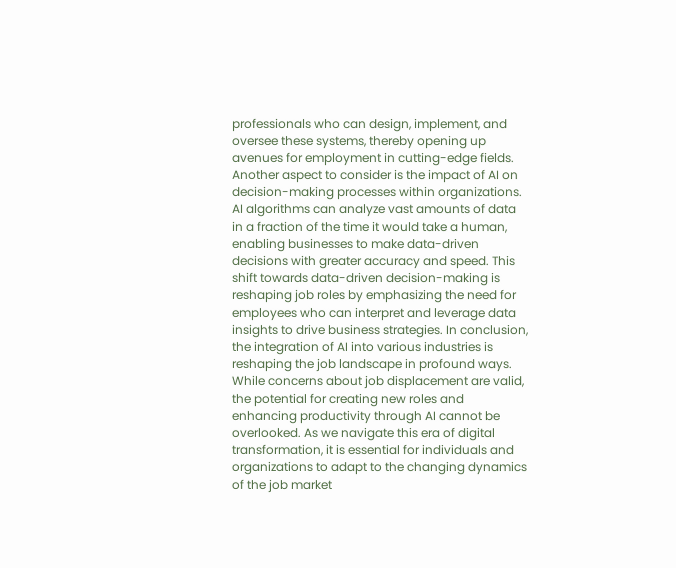professionals who can design, implement, and oversee these systems, thereby opening up avenues for employment in cutting-edge fields. Another aspect to consider is the impact of AI on decision-making processes within organizations. AI algorithms can analyze vast amounts of data in a fraction of the time it would take a human, enabling businesses to make data-driven decisions with greater accuracy and speed. This shift towards data-driven decision-making is reshaping job roles by emphasizing the need for employees who can interpret and leverage data insights to drive business strategies. In conclusion, the integration of AI into various industries is reshaping the job landscape in profound ways. While concerns about job displacement are valid, the potential for creating new roles and enhancing productivity through AI cannot be overlooked. As we navigate this era of digital transformation, it is essential for individuals and organizations to adapt to the changing dynamics of the job market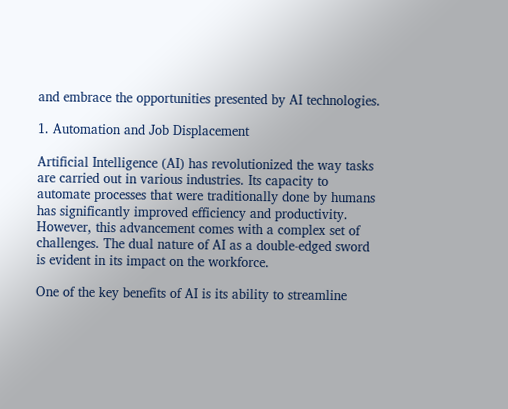and embrace the opportunities presented by AI technologies.

1. Automation and Job Displacement

Artificial Intelligence (AI) has revolutionized the way tasks are carried out in various industries. Its capacity to automate processes that were traditionally done by humans has significantly improved efficiency and productivity. However, this advancement comes with a complex set of challenges. The dual nature of AI as a double-edged sword is evident in its impact on the workforce.

One of the key benefits of AI is its ability to streamline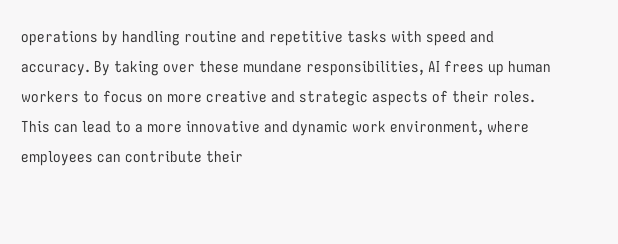operations by handling routine and repetitive tasks with speed and accuracy. By taking over these mundane responsibilities, AI frees up human workers to focus on more creative and strategic aspects of their roles. This can lead to a more innovative and dynamic work environment, where employees can contribute their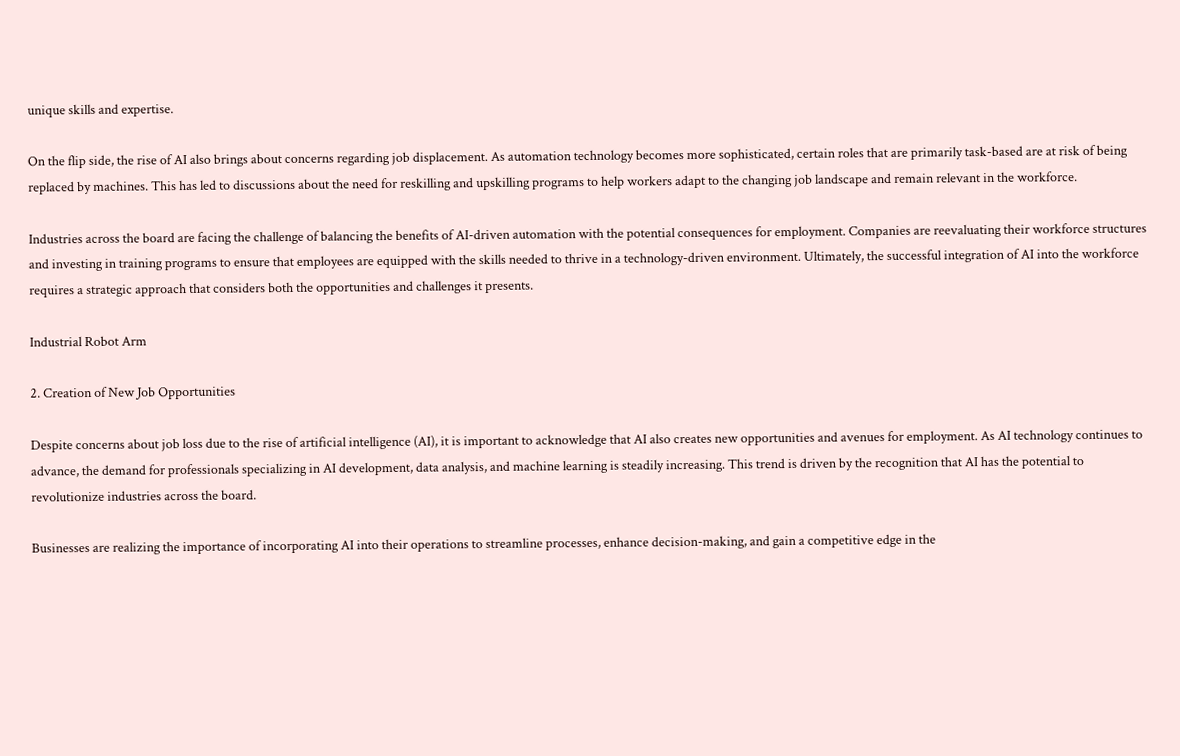unique skills and expertise.

On the flip side, the rise of AI also brings about concerns regarding job displacement. As automation technology becomes more sophisticated, certain roles that are primarily task-based are at risk of being replaced by machines. This has led to discussions about the need for reskilling and upskilling programs to help workers adapt to the changing job landscape and remain relevant in the workforce.

Industries across the board are facing the challenge of balancing the benefits of AI-driven automation with the potential consequences for employment. Companies are reevaluating their workforce structures and investing in training programs to ensure that employees are equipped with the skills needed to thrive in a technology-driven environment. Ultimately, the successful integration of AI into the workforce requires a strategic approach that considers both the opportunities and challenges it presents.

Industrial Robot Arm

2. Creation of New Job Opportunities

Despite concerns about job loss due to the rise of artificial intelligence (AI), it is important to acknowledge that AI also creates new opportunities and avenues for employment. As AI technology continues to advance, the demand for professionals specializing in AI development, data analysis, and machine learning is steadily increasing. This trend is driven by the recognition that AI has the potential to revolutionize industries across the board.

Businesses are realizing the importance of incorporating AI into their operations to streamline processes, enhance decision-making, and gain a competitive edge in the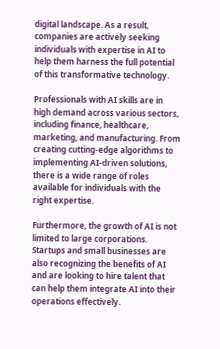digital landscape. As a result, companies are actively seeking individuals with expertise in AI to help them harness the full potential of this transformative technology.

Professionals with AI skills are in high demand across various sectors, including finance, healthcare, marketing, and manufacturing. From creating cutting-edge algorithms to implementing AI-driven solutions, there is a wide range of roles available for individuals with the right expertise.

Furthermore, the growth of AI is not limited to large corporations. Startups and small businesses are also recognizing the benefits of AI and are looking to hire talent that can help them integrate AI into their operations effectively.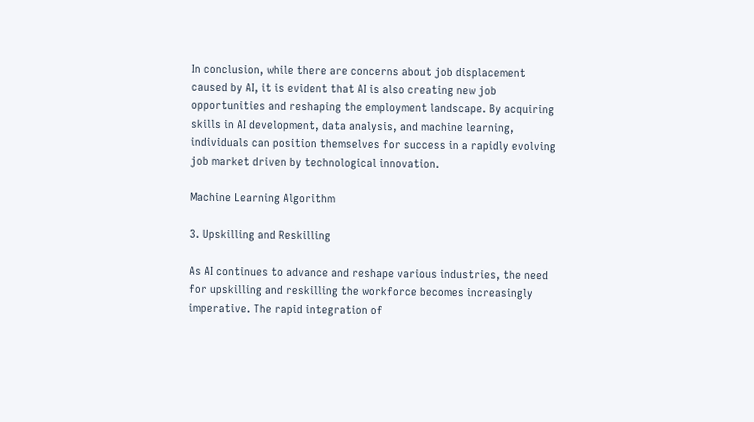In conclusion, while there are concerns about job displacement caused by AI, it is evident that AI is also creating new job opportunities and reshaping the employment landscape. By acquiring skills in AI development, data analysis, and machine learning, individuals can position themselves for success in a rapidly evolving job market driven by technological innovation.

Machine Learning Algorithm

3. Upskilling and Reskilling

As AI continues to advance and reshape various industries, the need for upskilling and reskilling the workforce becomes increasingly imperative. The rapid integration of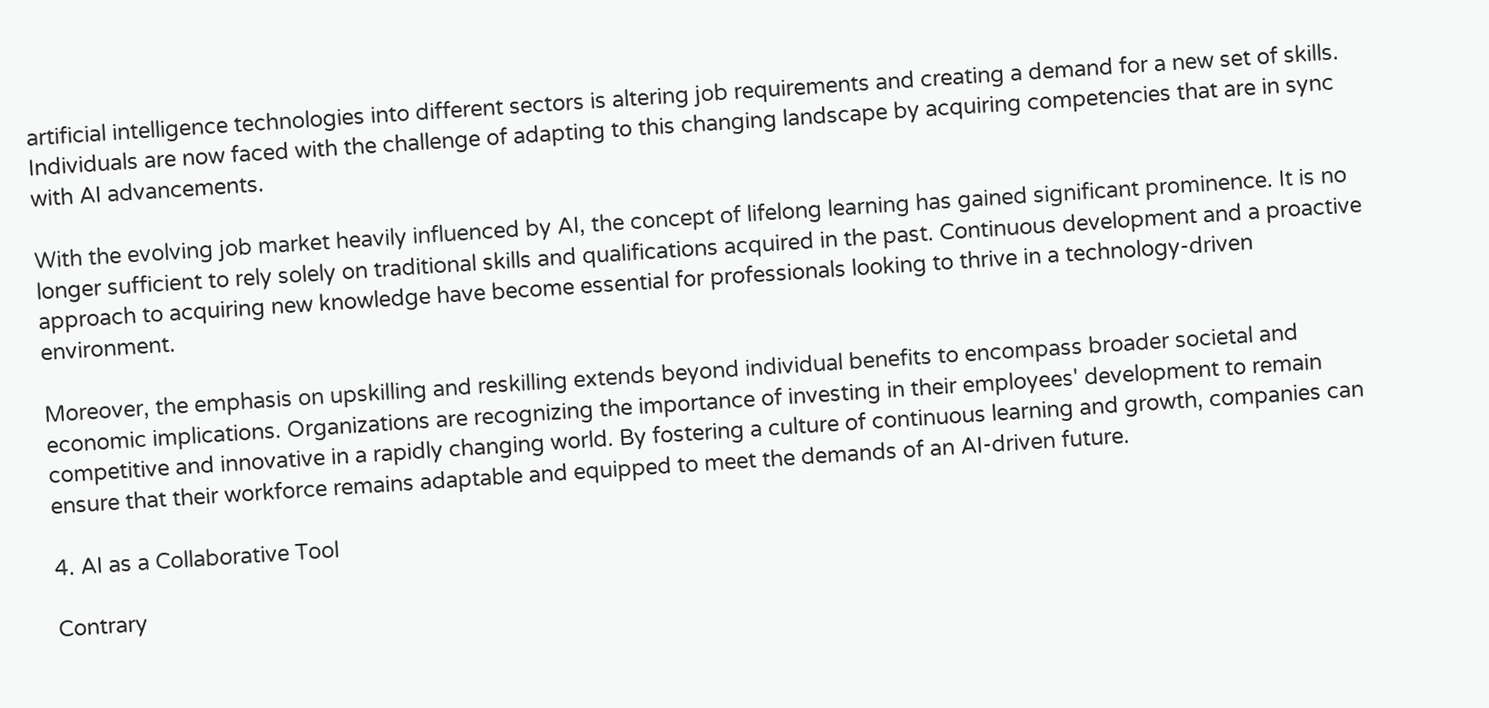artificial intelligence technologies into different sectors is altering job requirements and creating a demand for a new set of skills. Individuals are now faced with the challenge of adapting to this changing landscape by acquiring competencies that are in sync with AI advancements.

With the evolving job market heavily influenced by AI, the concept of lifelong learning has gained significant prominence. It is no longer sufficient to rely solely on traditional skills and qualifications acquired in the past. Continuous development and a proactive approach to acquiring new knowledge have become essential for professionals looking to thrive in a technology-driven environment.

Moreover, the emphasis on upskilling and reskilling extends beyond individual benefits to encompass broader societal and economic implications. Organizations are recognizing the importance of investing in their employees' development to remain competitive and innovative in a rapidly changing world. By fostering a culture of continuous learning and growth, companies can ensure that their workforce remains adaptable and equipped to meet the demands of an AI-driven future.

4. AI as a Collaborative Tool

Contrary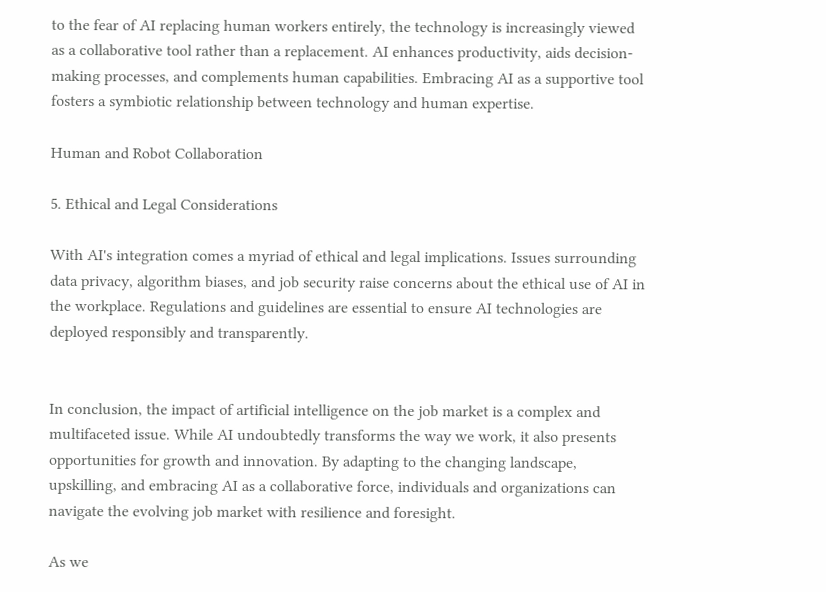to the fear of AI replacing human workers entirely, the technology is increasingly viewed as a collaborative tool rather than a replacement. AI enhances productivity, aids decision-making processes, and complements human capabilities. Embracing AI as a supportive tool fosters a symbiotic relationship between technology and human expertise.

Human and Robot Collaboration

5. Ethical and Legal Considerations

With AI's integration comes a myriad of ethical and legal implications. Issues surrounding data privacy, algorithm biases, and job security raise concerns about the ethical use of AI in the workplace. Regulations and guidelines are essential to ensure AI technologies are deployed responsibly and transparently.


In conclusion, the impact of artificial intelligence on the job market is a complex and multifaceted issue. While AI undoubtedly transforms the way we work, it also presents opportunities for growth and innovation. By adapting to the changing landscape, upskilling, and embracing AI as a collaborative force, individuals and organizations can navigate the evolving job market with resilience and foresight.

As we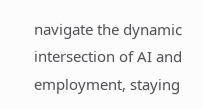navigate the dynamic intersection of AI and employment, staying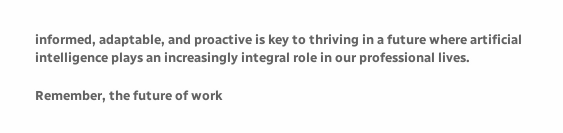informed, adaptable, and proactive is key to thriving in a future where artificial intelligence plays an increasingly integral role in our professional lives.

Remember, the future of work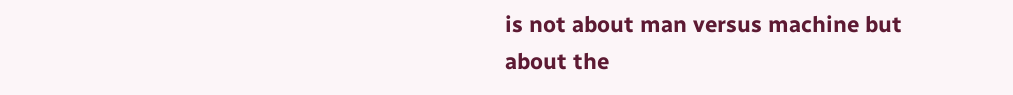is not about man versus machine but about the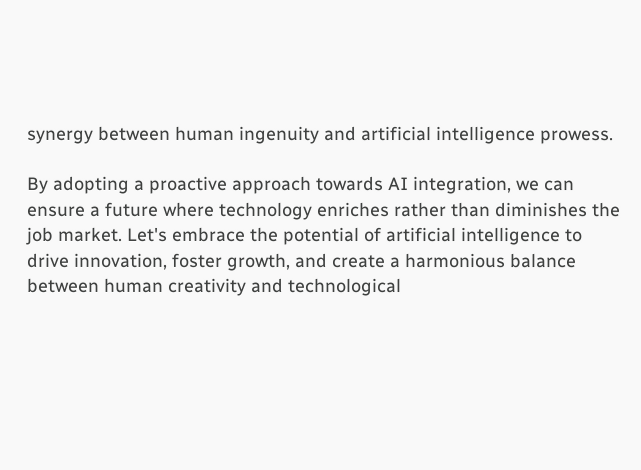synergy between human ingenuity and artificial intelligence prowess.

By adopting a proactive approach towards AI integration, we can ensure a future where technology enriches rather than diminishes the job market. Let's embrace the potential of artificial intelligence to drive innovation, foster growth, and create a harmonious balance between human creativity and technological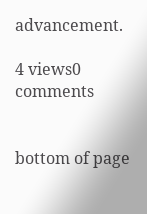advancement.

4 views0 comments


bottom of page